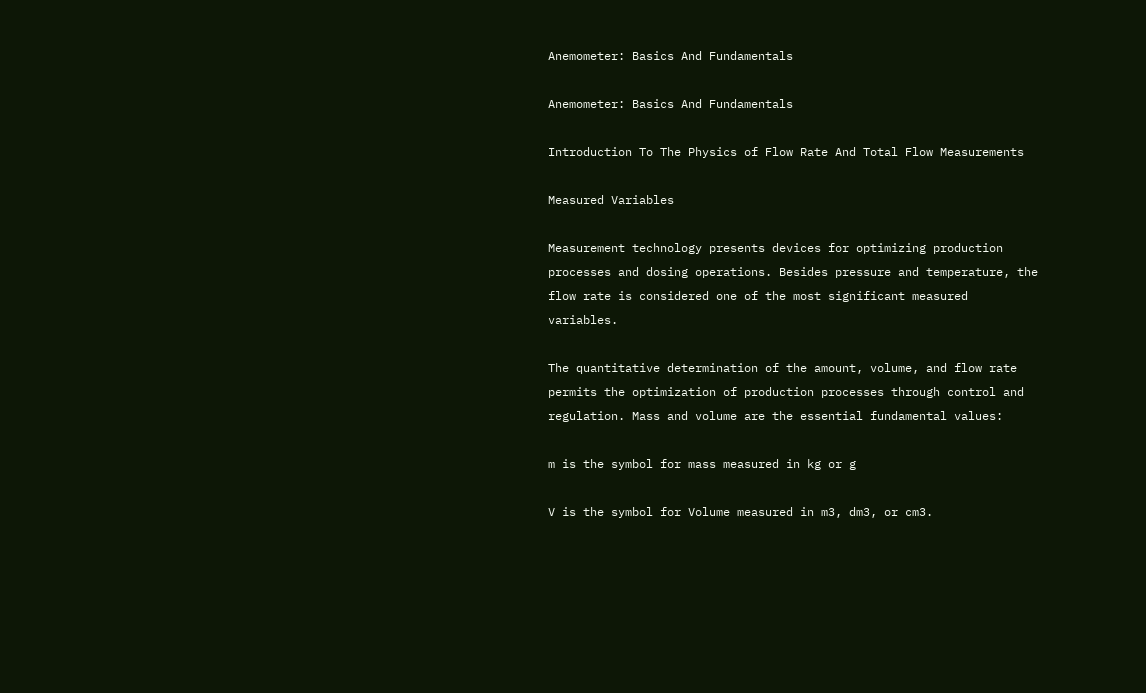Anemometer: Basics And Fundamentals

Anemometer: Basics And Fundamentals

Introduction To The Physics of Flow Rate And Total Flow Measurements

Measured Variables

Measurement technology presents devices for optimizing production processes and dosing operations. Besides pressure and temperature, the flow rate is considered one of the most significant measured variables.

The quantitative determination of the amount, volume, and flow rate permits the optimization of production processes through control and regulation. Mass and volume are the essential fundamental values:

m is the symbol for mass measured in kg or g

V is the symbol for Volume measured in m3, dm3, or cm3.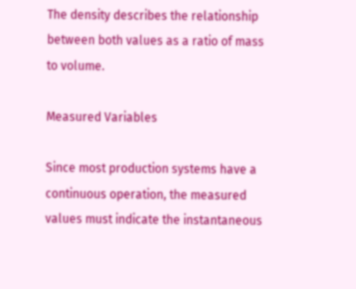The density describes the relationship between both values as a ratio of mass to volume.

Measured Variables

Since most production systems have a continuous operation, the measured values must indicate the instantaneous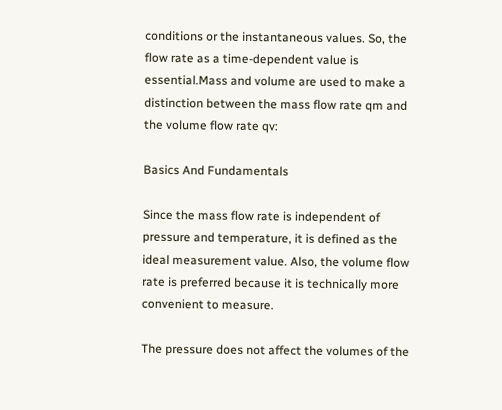conditions or the instantaneous values. So, the flow rate as a time-dependent value is essential.Mass and volume are used to make a distinction between the mass flow rate qm and the volume flow rate qv:

Basics And Fundamentals

Since the mass flow rate is independent of pressure and temperature, it is defined as the ideal measurement value. Also, the volume flow rate is preferred because it is technically more convenient to measure.

The pressure does not affect the volumes of the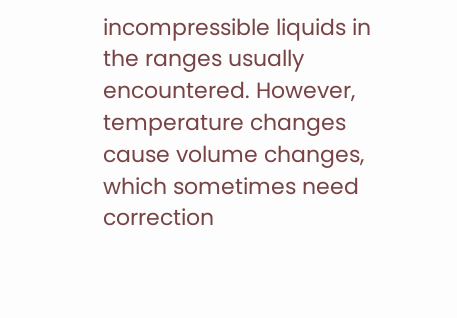incompressible liquids in the ranges usually encountered. However, temperature changes cause volume changes, which sometimes need correction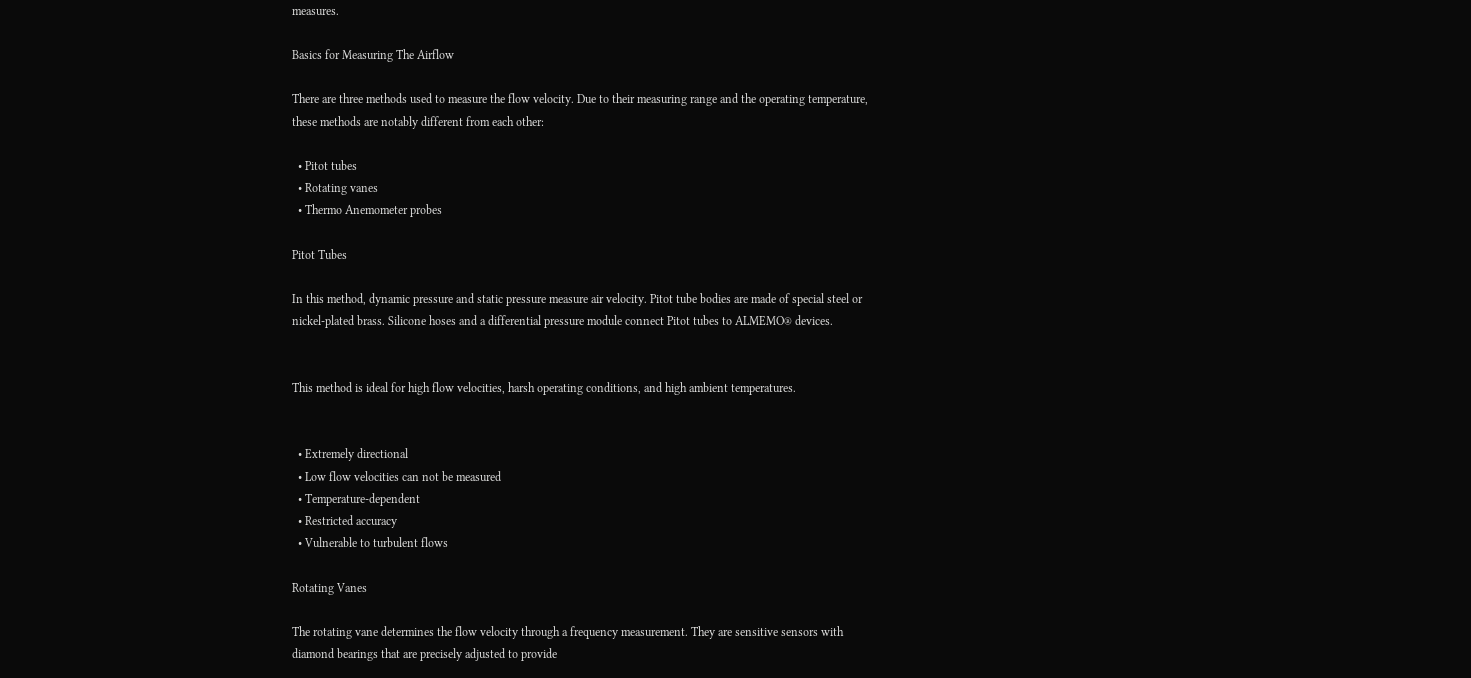measures.

Basics for Measuring The Airflow

There are three methods used to measure the flow velocity. Due to their measuring range and the operating temperature, these methods are notably different from each other:

  • Pitot tubes
  • Rotating vanes
  • Thermo Anemometer probes

Pitot Tubes

In this method, dynamic pressure and static pressure measure air velocity. Pitot tube bodies are made of special steel or nickel-plated brass. Silicone hoses and a differential pressure module connect Pitot tubes to ALMEMO® devices.


This method is ideal for high flow velocities, harsh operating conditions, and high ambient temperatures.


  • Extremely directional
  • Low flow velocities can not be measured
  • Temperature-dependent
  • Restricted accuracy
  • Vulnerable to turbulent flows

Rotating Vanes

The rotating vane determines the flow velocity through a frequency measurement. They are sensitive sensors with diamond bearings that are precisely adjusted to provide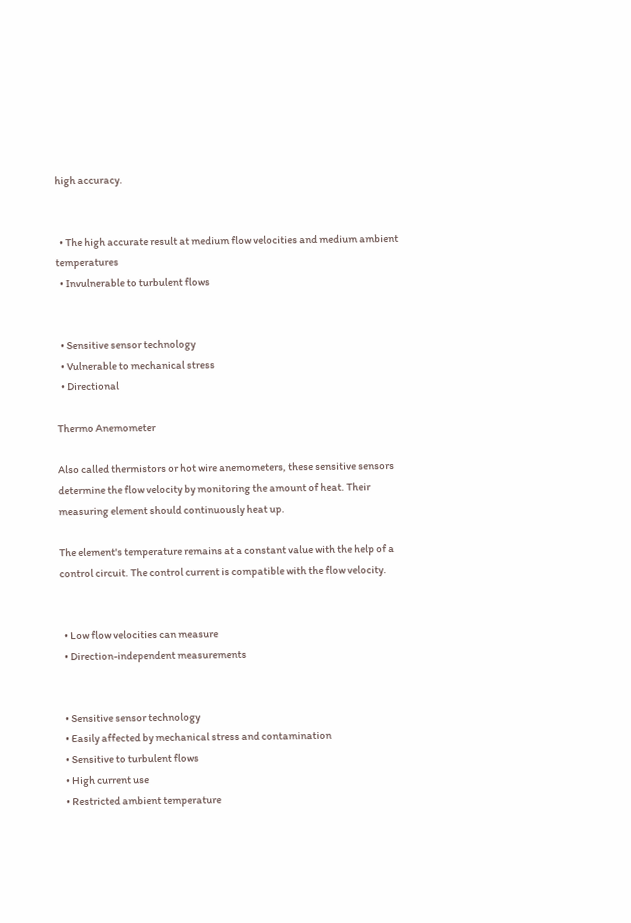high accuracy.


  • The high accurate result at medium flow velocities and medium ambient temperatures
  • Invulnerable to turbulent flows


  • Sensitive sensor technology
  • Vulnerable to mechanical stress
  • Directional

Thermo Anemometer

Also called thermistors or hot wire anemometers, these sensitive sensors determine the flow velocity by monitoring the amount of heat. Their measuring element should continuously heat up.

The element's temperature remains at a constant value with the help of a control circuit. The control current is compatible with the flow velocity.


  • Low flow velocities can measure
  • Direction-independent measurements


  • Sensitive sensor technology
  • Easily affected by mechanical stress and contamination
  • Sensitive to turbulent flows
  • High current use
  • Restricted ambient temperature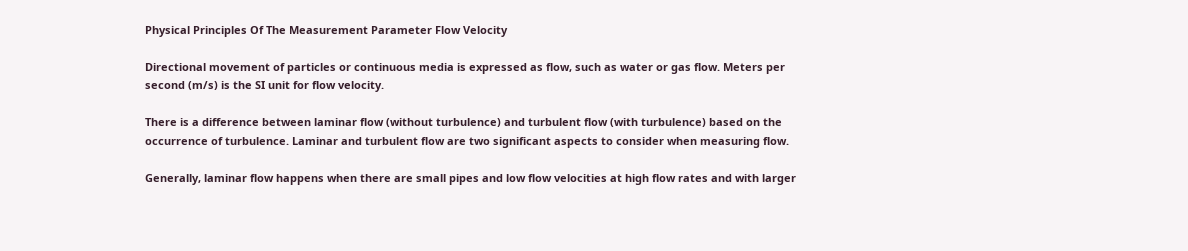Physical Principles Of The Measurement Parameter Flow Velocity

Directional movement of particles or continuous media is expressed as flow, such as water or gas flow. Meters per second (m/s) is the SI unit for flow velocity.

There is a difference between laminar flow (without turbulence) and turbulent flow (with turbulence) based on the occurrence of turbulence. Laminar and turbulent flow are two significant aspects to consider when measuring flow.

Generally, laminar flow happens when there are small pipes and low flow velocities at high flow rates and with larger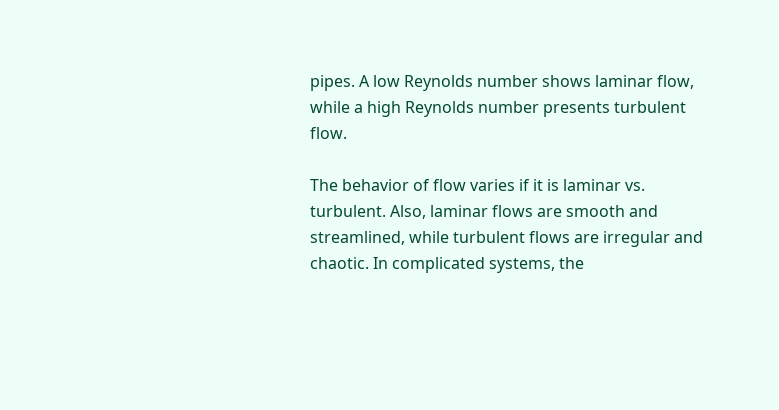pipes. A low Reynolds number shows laminar flow, while a high Reynolds number presents turbulent flow.

The behavior of flow varies if it is laminar vs. turbulent. Also, laminar flows are smooth and streamlined, while turbulent flows are irregular and chaotic. In complicated systems, the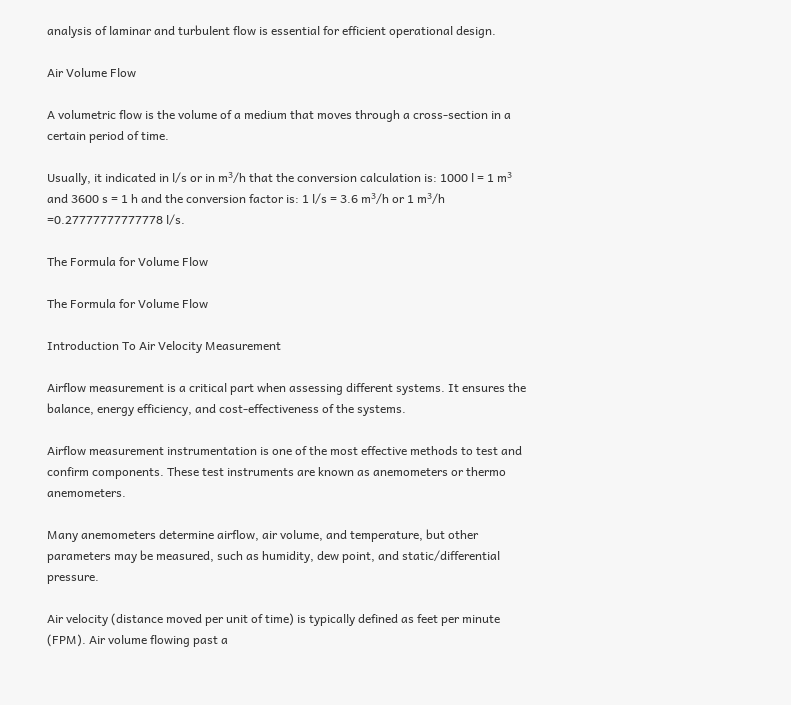analysis of laminar and turbulent flow is essential for efficient operational design.

Air Volume Flow

A volumetric flow is the volume of a medium that moves through a cross-section in a certain period of time.

Usually, it indicated in l/s or in m³/h that the conversion calculation is: 1000 l = 1 m³ and 3600 s = 1 h and the conversion factor is: 1 l/s = 3.6 m³/h or 1 m³/h =0.27777777777778 l/s.

The Formula for Volume Flow

The Formula for Volume Flow

Introduction To Air Velocity Measurement

Airflow measurement is a critical part when assessing different systems. It ensures the balance, energy efficiency, and cost-effectiveness of the systems.

Airflow measurement instrumentation is one of the most effective methods to test and confirm components. These test instruments are known as anemometers or thermo anemometers.

Many anemometers determine airflow, air volume, and temperature, but other parameters may be measured, such as humidity, dew point, and static/differential pressure.

Air velocity (distance moved per unit of time) is typically defined as feet per minute (FPM). Air volume flowing past a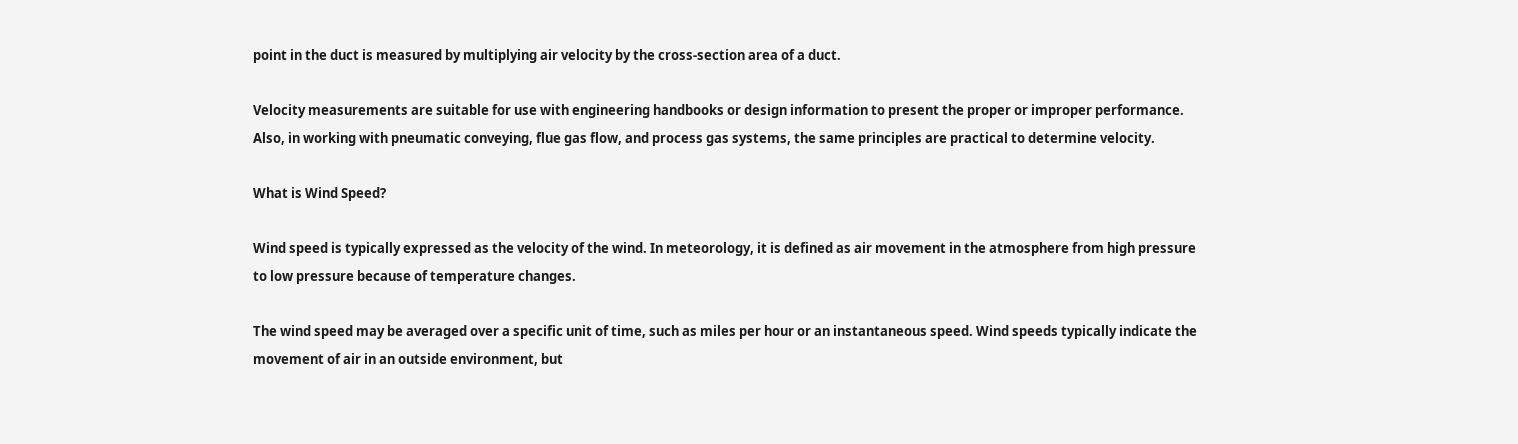point in the duct is measured by multiplying air velocity by the cross-section area of a duct.

Velocity measurements are suitable for use with engineering handbooks or design information to present the proper or improper performance. Also, in working with pneumatic conveying, flue gas flow, and process gas systems, the same principles are practical to determine velocity.

What is Wind Speed?

Wind speed is typically expressed as the velocity of the wind. In meteorology, it is defined as air movement in the atmosphere from high pressure to low pressure because of temperature changes.

The wind speed may be averaged over a specific unit of time, such as miles per hour or an instantaneous speed. Wind speeds typically indicate the movement of air in an outside environment, but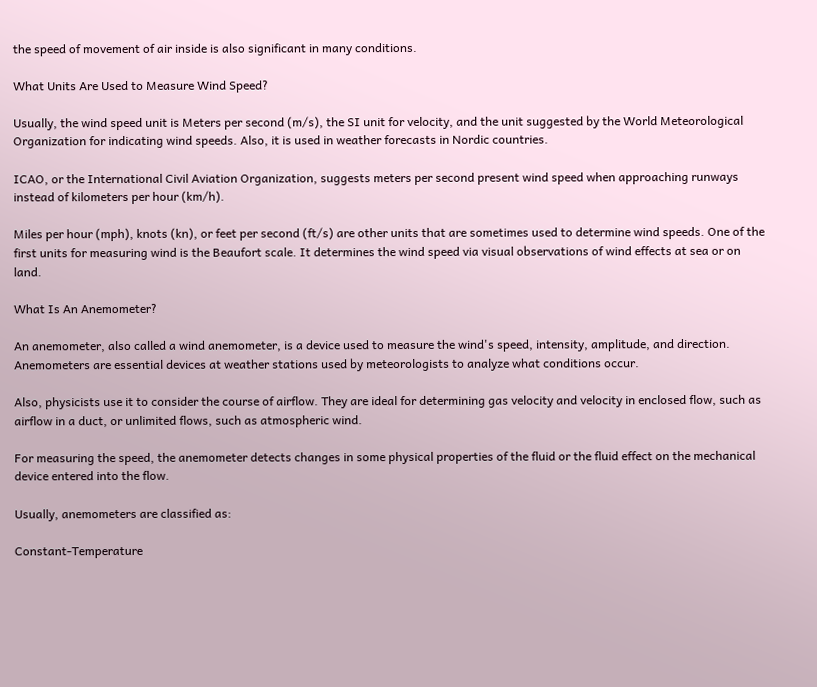the speed of movement of air inside is also significant in many conditions.

What Units Are Used to Measure Wind Speed?

Usually, the wind speed unit is Meters per second (m/s), the SI unit for velocity, and the unit suggested by the World Meteorological Organization for indicating wind speeds. Also, it is used in weather forecasts in Nordic countries.

ICAO, or the International Civil Aviation Organization, suggests meters per second present wind speed when approaching runways instead of kilometers per hour (km/h).

Miles per hour (mph), knots (kn), or feet per second (ft/s) are other units that are sometimes used to determine wind speeds. One of the first units for measuring wind is the Beaufort scale. It determines the wind speed via visual observations of wind effects at sea or on land.

What Is An Anemometer?

An anemometer, also called a wind anemometer, is a device used to measure the wind's speed, intensity, amplitude, and direction. Anemometers are essential devices at weather stations used by meteorologists to analyze what conditions occur.

Also, physicists use it to consider the course of airflow. They are ideal for determining gas velocity and velocity in enclosed flow, such as airflow in a duct, or unlimited flows, such as atmospheric wind.

For measuring the speed, the anemometer detects changes in some physical properties of the fluid or the fluid effect on the mechanical device entered into the flow.

Usually, anemometers are classified as:

Constant-Temperature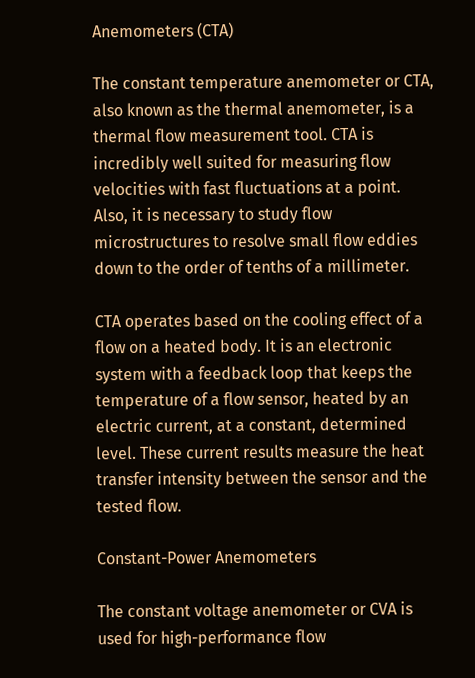Anemometers (CTA)

The constant temperature anemometer or CTA, also known as the thermal anemometer, is a thermal flow measurement tool. CTA is incredibly well suited for measuring flow velocities with fast fluctuations at a point. Also, it is necessary to study flow microstructures to resolve small flow eddies down to the order of tenths of a millimeter.

CTA operates based on the cooling effect of a flow on a heated body. It is an electronic system with a feedback loop that keeps the temperature of a flow sensor, heated by an electric current, at a constant, determined level. These current results measure the heat transfer intensity between the sensor and the tested flow.

Constant-Power Anemometers

The constant voltage anemometer or CVA is used for high-performance flow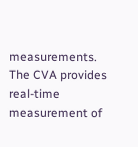measurements. The CVA provides real-time measurement of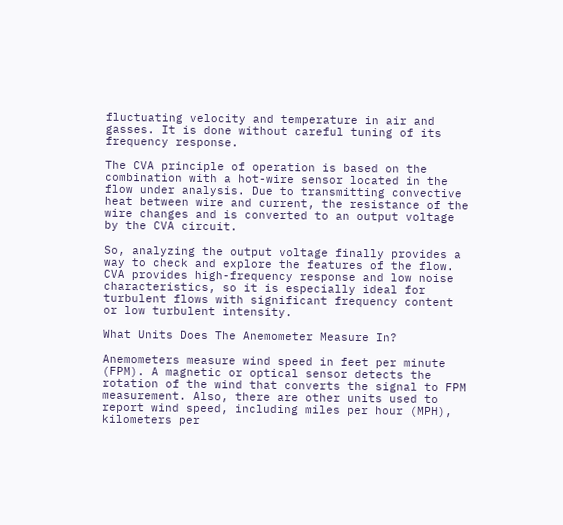fluctuating velocity and temperature in air and gasses. It is done without careful tuning of its frequency response.

The CVA principle of operation is based on the combination with a hot-wire sensor located in the flow under analysis. Due to transmitting convective heat between wire and current, the resistance of the wire changes and is converted to an output voltage by the CVA circuit.

So, analyzing the output voltage finally provides a way to check and explore the features of the flow. CVA provides high-frequency response and low noise characteristics, so it is especially ideal for turbulent flows with significant frequency content or low turbulent intensity.

What Units Does The Anemometer Measure In?

Anemometers measure wind speed in feet per minute (FPM). A magnetic or optical sensor detects the rotation of the wind that converts the signal to FPM measurement. Also, there are other units used to report wind speed, including miles per hour (MPH), kilometers per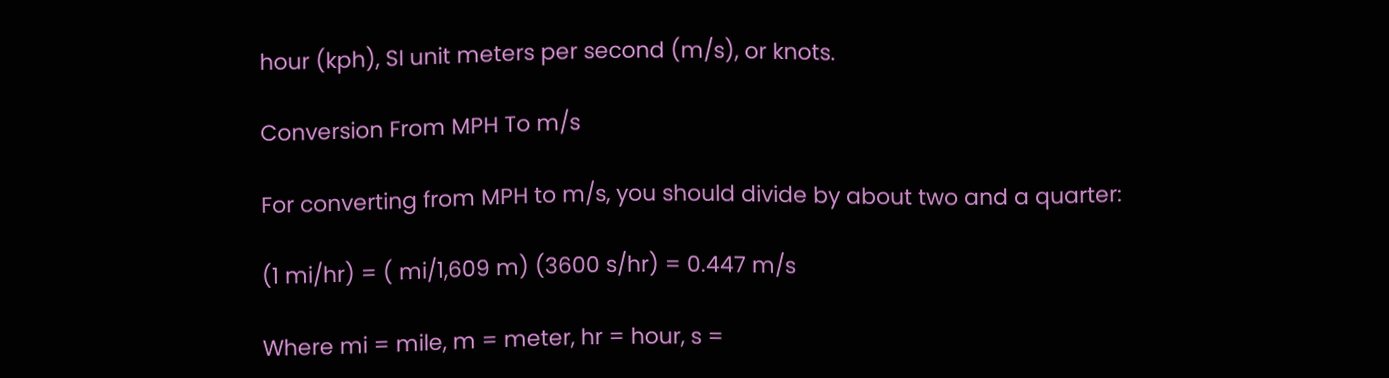hour (kph), SI unit meters per second (m/s), or knots.

Conversion From MPH To m/s

For converting from MPH to m/s, you should divide by about two and a quarter:

(1 mi/hr) = ( mi/1,609 m) (3600 s/hr) = 0.447 m/s

Where mi = mile, m = meter, hr = hour, s =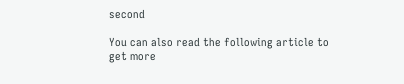second

You can also read the following article to get more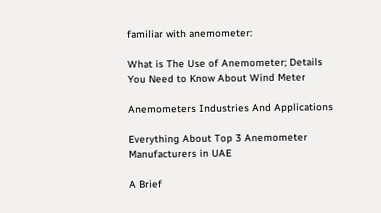familiar with anemometer:

What is The Use of Anemometer; Details You Need to Know About Wind Meter

Anemometers Industries And Applications

Everything About Top 3 Anemometer Manufacturers in UAE

A Brief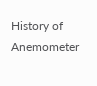History of Anemometer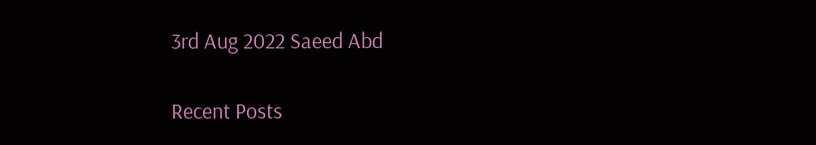3rd Aug 2022 Saeed Abd

Recent Posts